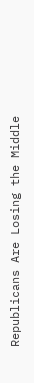Republicans Are Losing the Middle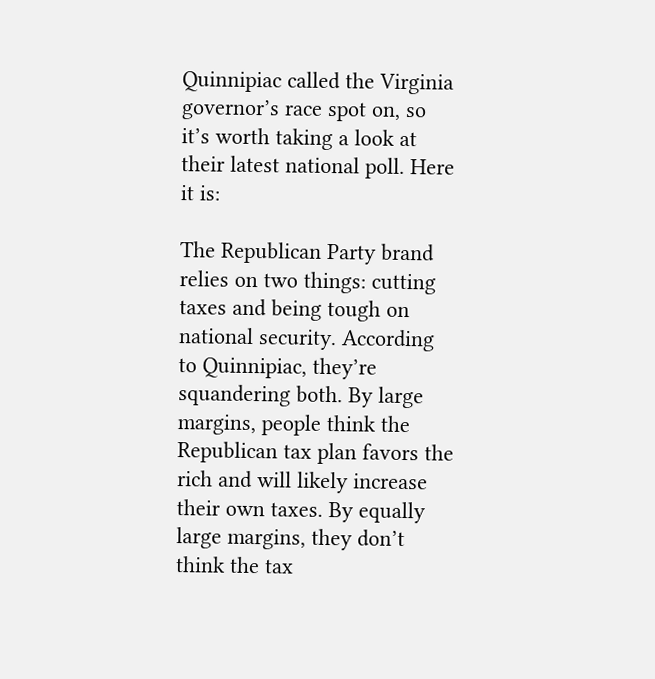Quinnipiac called the Virginia governor’s race spot on, so it’s worth taking a look at their latest national poll. Here it is:

The Republican Party brand relies on two things: cutting taxes and being tough on national security. According to Quinnipiac, they’re squandering both. By large margins, people think the Republican tax plan favors the rich and will likely increase their own taxes. By equally large margins, they don’t think the tax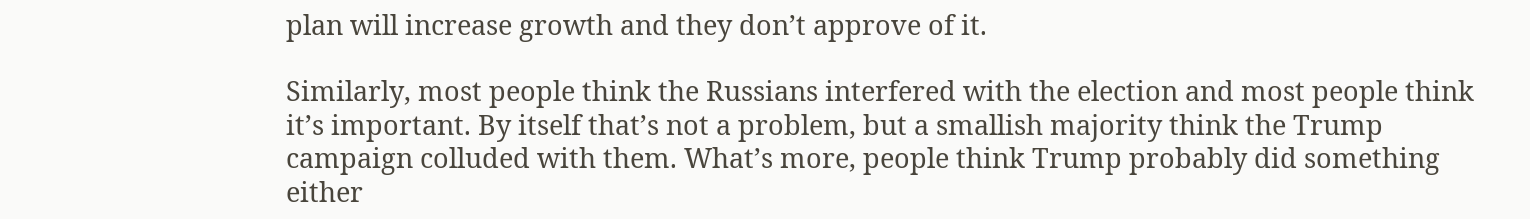plan will increase growth and they don’t approve of it.

Similarly, most people think the Russians interfered with the election and most people think it’s important. By itself that’s not a problem, but a smallish majority think the Trump campaign colluded with them. What’s more, people think Trump probably did something either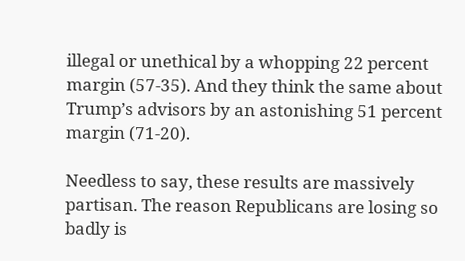illegal or unethical by a whopping 22 percent margin (57-35). And they think the same about Trump’s advisors by an astonishing 51 percent margin (71-20).

Needless to say, these results are massively partisan. The reason Republicans are losing so badly is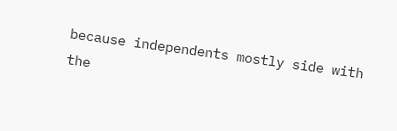because independents mostly side with the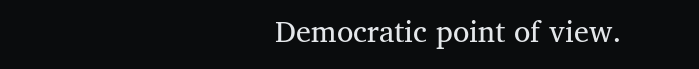Democratic point of view.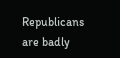Republicans are badly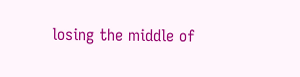losing the middle of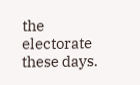the electorate these days.